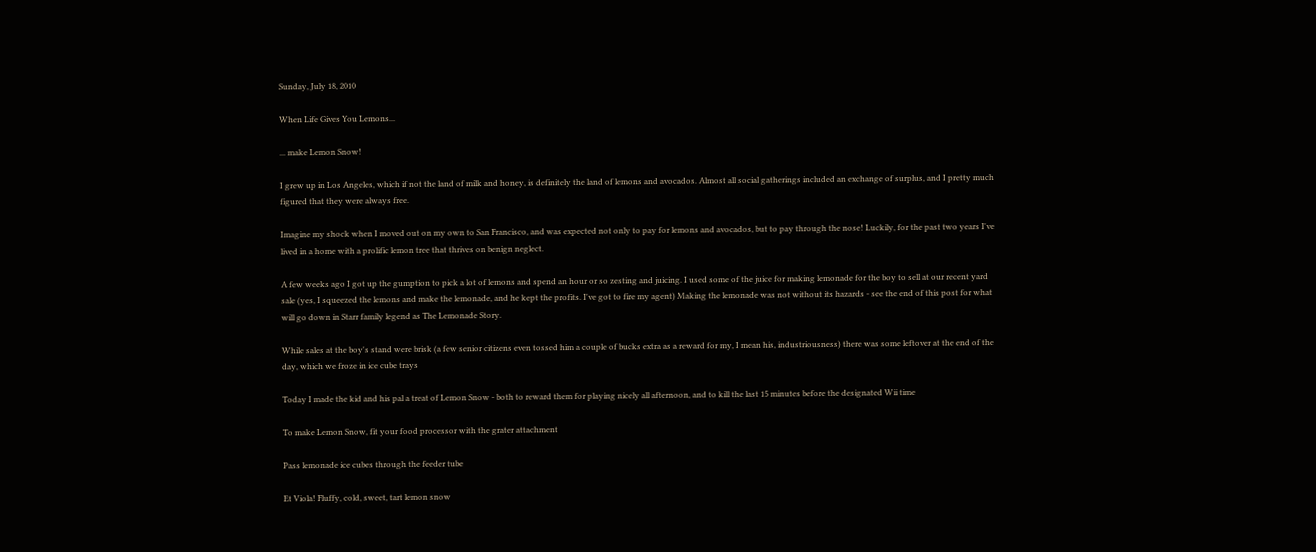Sunday, July 18, 2010

When Life Gives You Lemons...

... make Lemon Snow!

I grew up in Los Angeles, which if not the land of milk and honey, is definitely the land of lemons and avocados. Almost all social gatherings included an exchange of surplus, and I pretty much figured that they were always free.

Imagine my shock when I moved out on my own to San Francisco, and was expected not only to pay for lemons and avocados, but to pay through the nose! Luckily, for the past two years I've lived in a home with a prolific lemon tree that thrives on benign neglect.

A few weeks ago I got up the gumption to pick a lot of lemons and spend an hour or so zesting and juicing. I used some of the juice for making lemonade for the boy to sell at our recent yard sale (yes, I squeezed the lemons and make the lemonade, and he kept the profits. I've got to fire my agent) Making the lemonade was not without its hazards - see the end of this post for what will go down in Starr family legend as The Lemonade Story.

While sales at the boy's stand were brisk (a few senior citizens even tossed him a couple of bucks extra as a reward for my, I mean his, industriousness) there was some leftover at the end of the day, which we froze in ice cube trays

Today I made the kid and his pal a treat of Lemon Snow - both to reward them for playing nicely all afternoon, and to kill the last 15 minutes before the designated Wii time

To make Lemon Snow, fit your food processor with the grater attachment

Pass lemonade ice cubes through the feeder tube

Et Viola! Fluffy, cold, sweet, tart lemon snow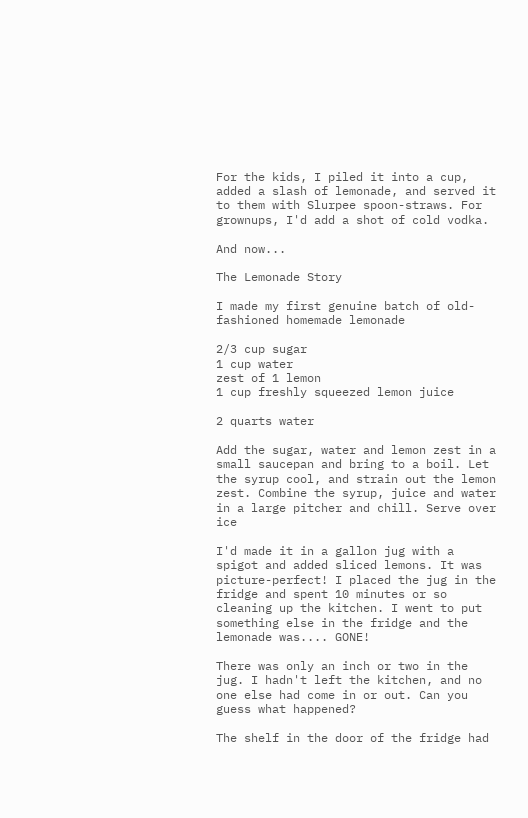For the kids, I piled it into a cup, added a slash of lemonade, and served it to them with Slurpee spoon-straws. For grownups, I'd add a shot of cold vodka.

And now...

The Lemonade Story

I made my first genuine batch of old-fashioned homemade lemonade

2/3 cup sugar
1 cup water
zest of 1 lemon
1 cup freshly squeezed lemon juice

2 quarts water

Add the sugar, water and lemon zest in a small saucepan and bring to a boil. Let the syrup cool, and strain out the lemon zest. Combine the syrup, juice and water in a large pitcher and chill. Serve over ice

I'd made it in a gallon jug with a spigot and added sliced lemons. It was picture-perfect! I placed the jug in the fridge and spent 10 minutes or so cleaning up the kitchen. I went to put something else in the fridge and the lemonade was.... GONE!

There was only an inch or two in the jug. I hadn't left the kitchen, and no one else had come in or out. Can you guess what happened?

The shelf in the door of the fridge had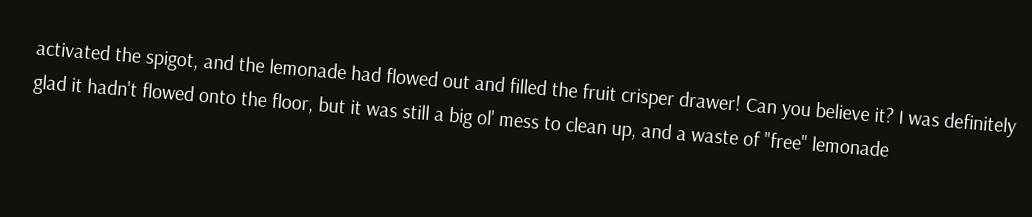activated the spigot, and the lemonade had flowed out and filled the fruit crisper drawer! Can you believe it? I was definitely glad it hadn't flowed onto the floor, but it was still a big ol' mess to clean up, and a waste of "free" lemonade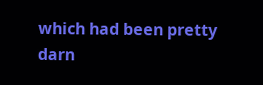which had been pretty darn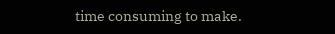time consuming to make.